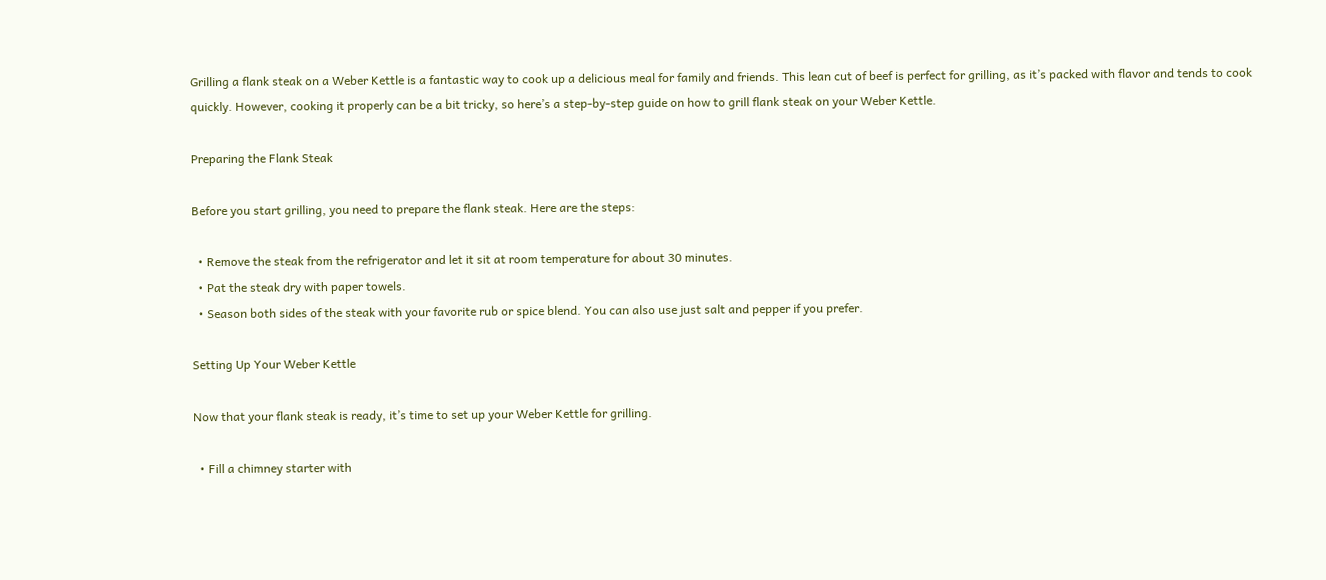Grilling a flank steak on a Weber Kettle is a fantastic way to cook up a delicious meal for family and friends. This lean cut of beef is perfect for grilling, as it’s packed with flavor and tends to cook quickly. However, cooking it properly can be a bit tricky, so here’s a step-by-step guide on how to grill flank steak on your Weber Kettle.

Preparing the Flank Steak

Before you start grilling, you need to prepare the flank steak. Here are the steps:

  • Remove the steak from the refrigerator and let it sit at room temperature for about 30 minutes.
  • Pat the steak dry with paper towels.
  • Season both sides of the steak with your favorite rub or spice blend. You can also use just salt and pepper if you prefer.

Setting Up Your Weber Kettle

Now that your flank steak is ready, it’s time to set up your Weber Kettle for grilling.

  • Fill a chimney starter with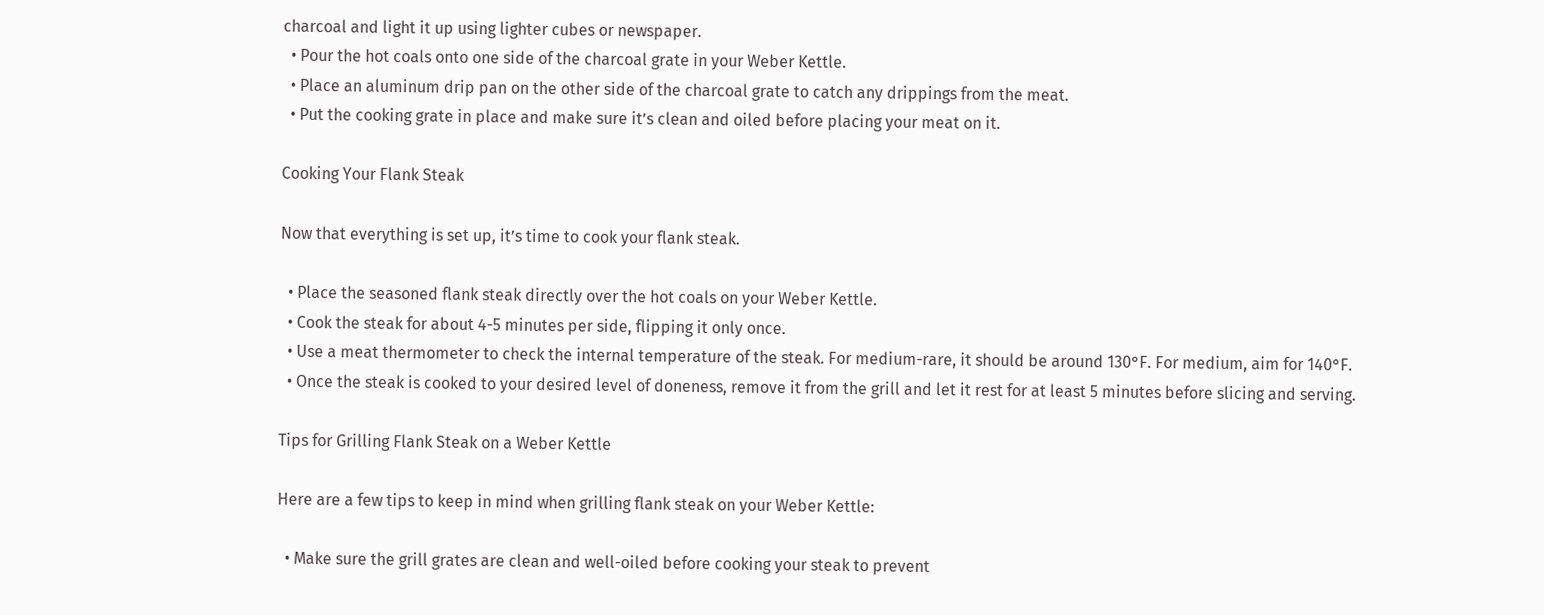charcoal and light it up using lighter cubes or newspaper.
  • Pour the hot coals onto one side of the charcoal grate in your Weber Kettle.
  • Place an aluminum drip pan on the other side of the charcoal grate to catch any drippings from the meat.
  • Put the cooking grate in place and make sure it’s clean and oiled before placing your meat on it.

Cooking Your Flank Steak

Now that everything is set up, it’s time to cook your flank steak.

  • Place the seasoned flank steak directly over the hot coals on your Weber Kettle.
  • Cook the steak for about 4-5 minutes per side, flipping it only once.
  • Use a meat thermometer to check the internal temperature of the steak. For medium-rare, it should be around 130°F. For medium, aim for 140°F.
  • Once the steak is cooked to your desired level of doneness, remove it from the grill and let it rest for at least 5 minutes before slicing and serving.

Tips for Grilling Flank Steak on a Weber Kettle

Here are a few tips to keep in mind when grilling flank steak on your Weber Kettle:

  • Make sure the grill grates are clean and well-oiled before cooking your steak to prevent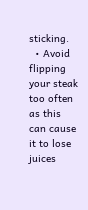sticking.
  • Avoid flipping your steak too often as this can cause it to lose juices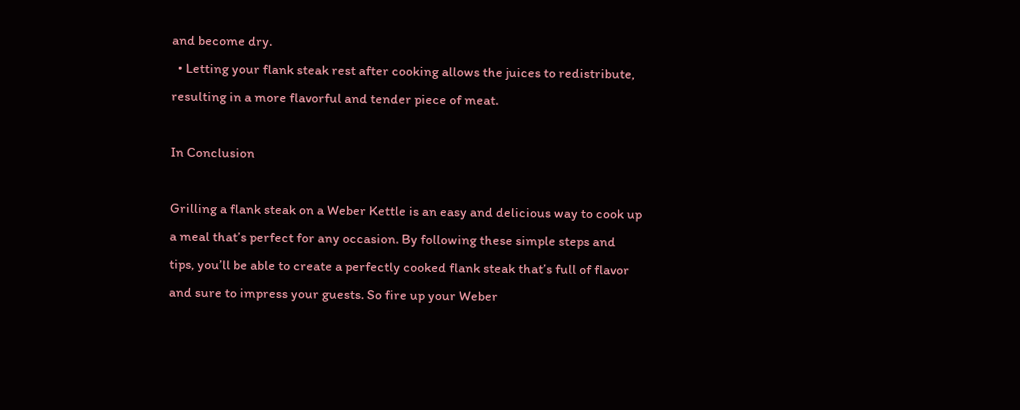and become dry.
  • Letting your flank steak rest after cooking allows the juices to redistribute, resulting in a more flavorful and tender piece of meat.

In Conclusion

Grilling a flank steak on a Weber Kettle is an easy and delicious way to cook up a meal that’s perfect for any occasion. By following these simple steps and tips, you’ll be able to create a perfectly cooked flank steak that’s full of flavor and sure to impress your guests. So fire up your Weber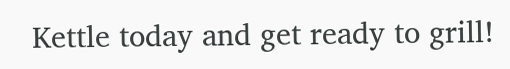Kettle today and get ready to grill!